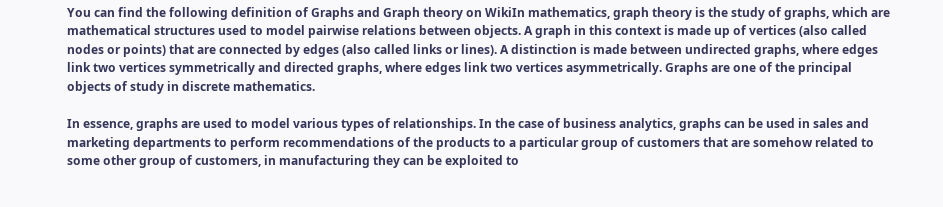You can find the following definition of Graphs and Graph theory on WikiIn mathematics, graph theory is the study of graphs, which are mathematical structures used to model pairwise relations between objects. A graph in this context is made up of vertices (also called nodes or points) that are connected by edges (also called links or lines). A distinction is made between undirected graphs, where edges link two vertices symmetrically and directed graphs, where edges link two vertices asymmetrically. Graphs are one of the principal objects of study in discrete mathematics.

In essence, graphs are used to model various types of relationships. In the case of business analytics, graphs can be used in sales and marketing departments to perform recommendations of the products to a particular group of customers that are somehow related to some other group of customers, in manufacturing they can be exploited to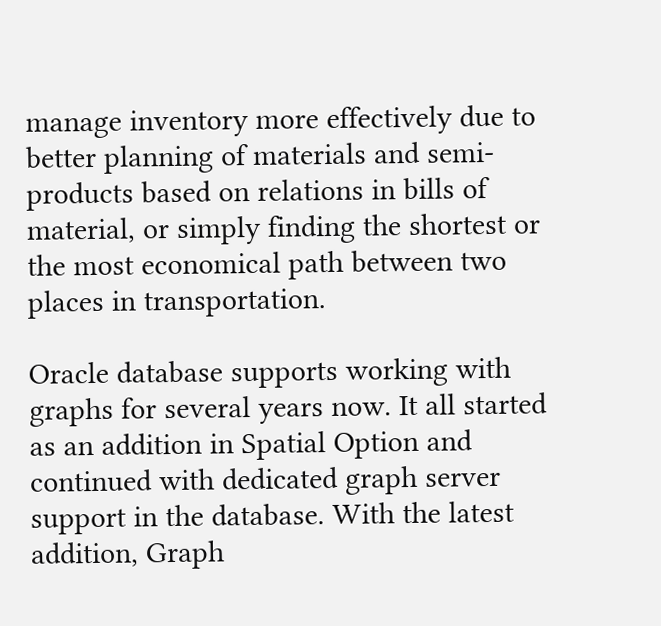manage inventory more effectively due to better planning of materials and semi-products based on relations in bills of material, or simply finding the shortest or the most economical path between two places in transportation.

Oracle database supports working with graphs for several years now. It all started as an addition in Spatial Option and continued with dedicated graph server support in the database. With the latest addition, Graph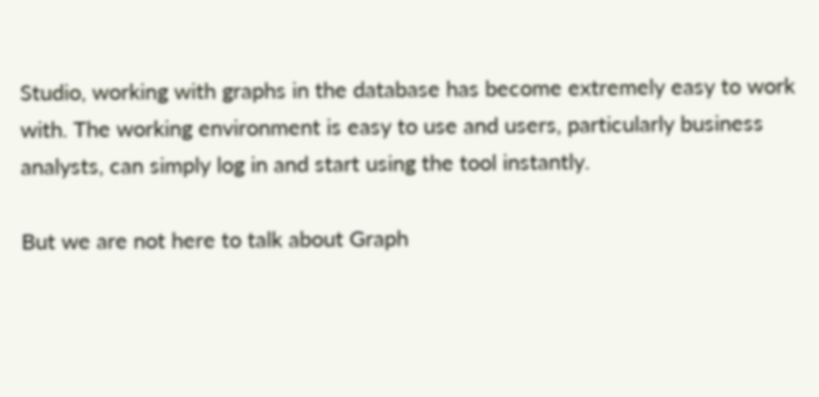Studio, working with graphs in the database has become extremely easy to work with. The working environment is easy to use and users, particularly business analysts, can simply log in and start using the tool instantly.

But we are not here to talk about Graph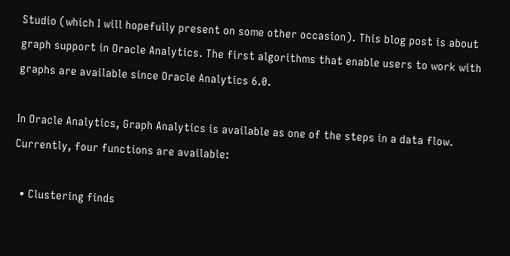Studio (which I will hopefully present on some other occasion). This blog post is about graph support in Oracle Analytics. The first algorithms that enable users to work with graphs are available since Oracle Analytics 6.0.

In Oracle Analytics, Graph Analytics is available as one of the steps in a data flow. Currently, four functions are available:

  • Clustering finds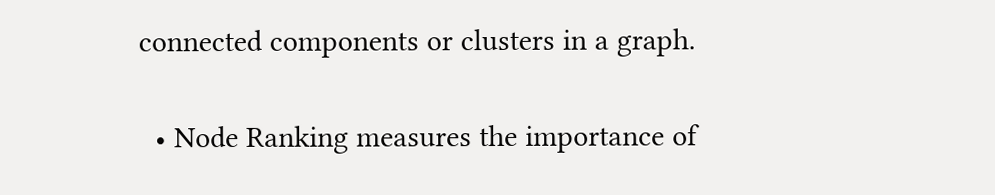connected components or clusters in a graph.

  • Node Ranking measures the importance of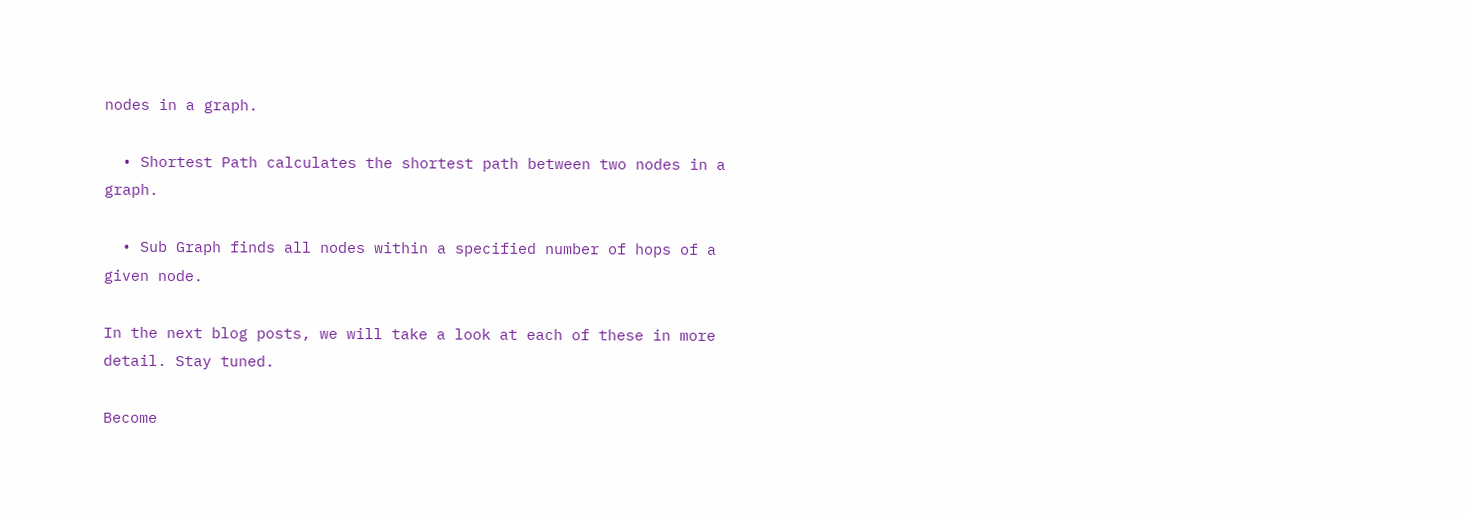nodes in a graph.

  • Shortest Path calculates the shortest path between two nodes in a graph.

  • Sub Graph finds all nodes within a specified number of hops of a given node.

In the next blog posts, we will take a look at each of these in more detail. Stay tuned.

Become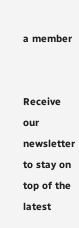a member


Receive our newsletter to stay on top of the latest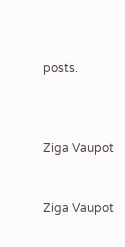posts.



Ziga Vaupot


Ziga Vaupot